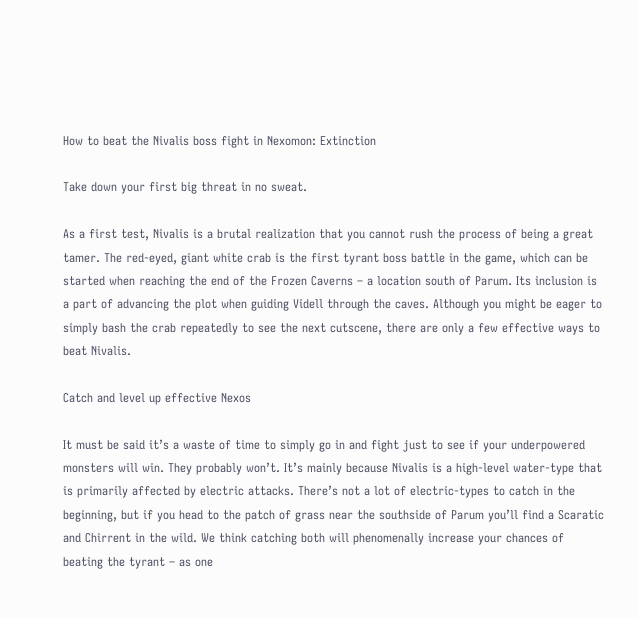How to beat the Nivalis boss fight in Nexomon: Extinction

Take down your first big threat in no sweat.

As a first test, Nivalis is a brutal realization that you cannot rush the process of being a great tamer. The red-eyed, giant white crab is the first tyrant boss battle in the game, which can be started when reaching the end of the Frozen Caverns – a location south of Parum. Its inclusion is a part of advancing the plot when guiding Videll through the caves. Although you might be eager to simply bash the crab repeatedly to see the next cutscene, there are only a few effective ways to beat Nivalis.

Catch and level up effective Nexos

It must be said it’s a waste of time to simply go in and fight just to see if your underpowered monsters will win. They probably won’t. It’s mainly because Nivalis is a high-level water-type that is primarily affected by electric attacks. There’s not a lot of electric-types to catch in the beginning, but if you head to the patch of grass near the southside of Parum you’ll find a Scaratic and Chirrent in the wild. We think catching both will phenomenally increase your chances of beating the tyrant – as one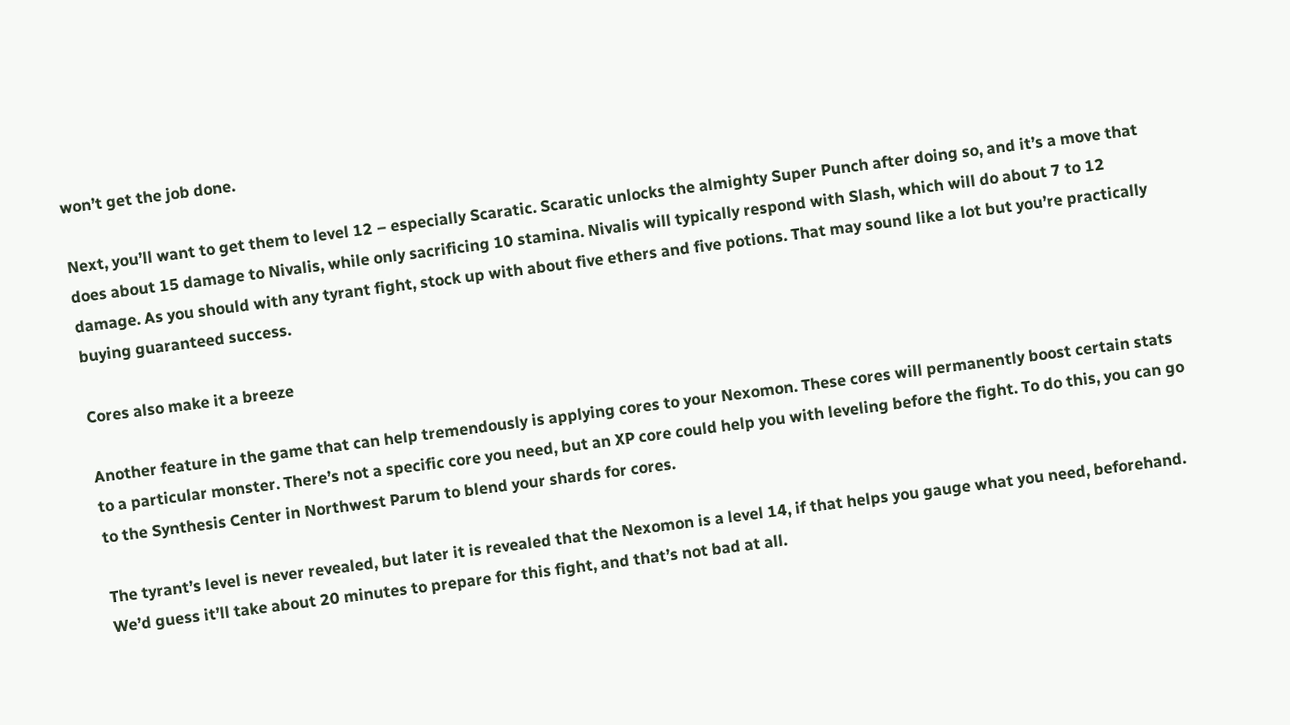won’t get the job done.

Next, you’ll want to get them to level 12 – especially Scaratic. Scaratic unlocks the almighty Super Punch after doing so, and it’s a move that does about 15 damage to Nivalis, while only sacrificing 10 stamina. Nivalis will typically respond with Slash, which will do about 7 to 12 damage. As you should with any tyrant fight, stock up with about five ethers and five potions. That may sound like a lot but you’re practically buying guaranteed success.

Cores also make it a breeze

Another feature in the game that can help tremendously is applying cores to your Nexomon. These cores will permanently boost certain stats to a particular monster. There’s not a specific core you need, but an XP core could help you with leveling before the fight. To do this, you can go to the Synthesis Center in Northwest Parum to blend your shards for cores.

The tyrant’s level is never revealed, but later it is revealed that the Nexomon is a level 14, if that helps you gauge what you need, beforehand. We’d guess it’ll take about 20 minutes to prepare for this fight, and that’s not bad at all.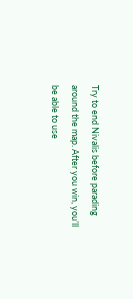Try to end Nivalis before parading around the map. After you win, you’ll be able to use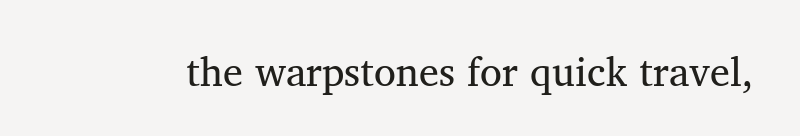the warpstones for quick travel,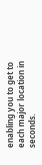enabling you to get to each major location in seconds.